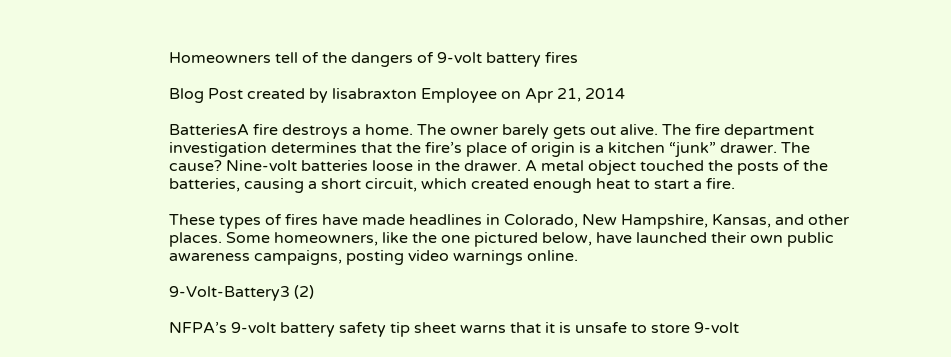Homeowners tell of the dangers of 9-volt battery fires

Blog Post created by lisabraxton Employee on Apr 21, 2014

BatteriesA fire destroys a home. The owner barely gets out alive. The fire department investigation determines that the fire’s place of origin is a kitchen “junk” drawer. The cause? Nine-volt batteries loose in the drawer. A metal object touched the posts of the batteries, causing a short circuit, which created enough heat to start a fire.

These types of fires have made headlines in Colorado, New Hampshire, Kansas, and other places. Some homeowners, like the one pictured below, have launched their own public awareness campaigns, posting video warnings online.

9-Volt-Battery3 (2)

NFPA’s 9-volt battery safety tip sheet warns that it is unsafe to store 9-volt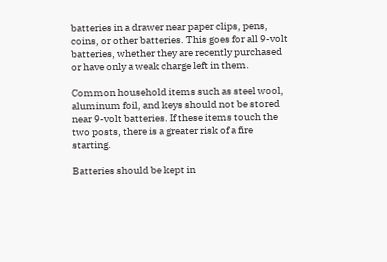batteries in a drawer near paper clips, pens, coins, or other batteries. This goes for all 9-volt batteries, whether they are recently purchased or have only a weak charge left in them.

Common household items such as steel wool, aluminum foil, and keys should not be stored near 9-volt batteries. If these items touch the two posts, there is a greater risk of a fire starting.

Batteries should be kept in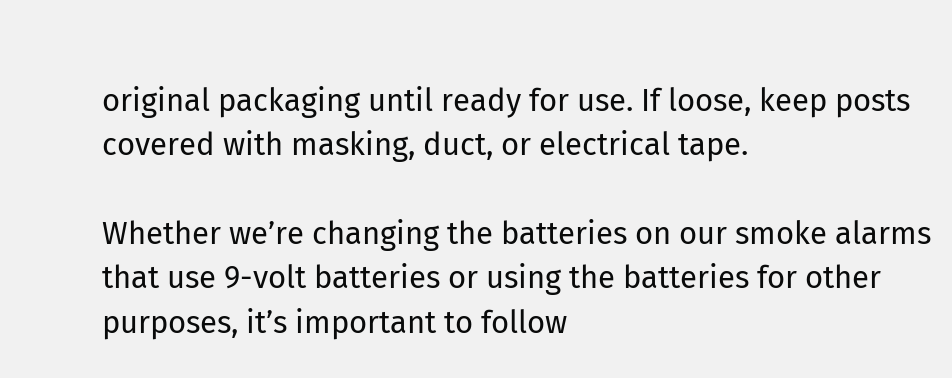original packaging until ready for use. If loose, keep posts covered with masking, duct, or electrical tape.

Whether we’re changing the batteries on our smoke alarms that use 9-volt batteries or using the batteries for other purposes, it’s important to follow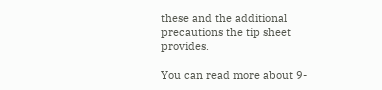these and the additional precautions the tip sheet provides.

You can read more about 9-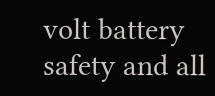volt battery safety and all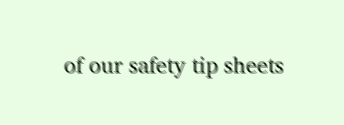of our safety tip sheets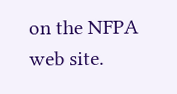on the NFPA web site.